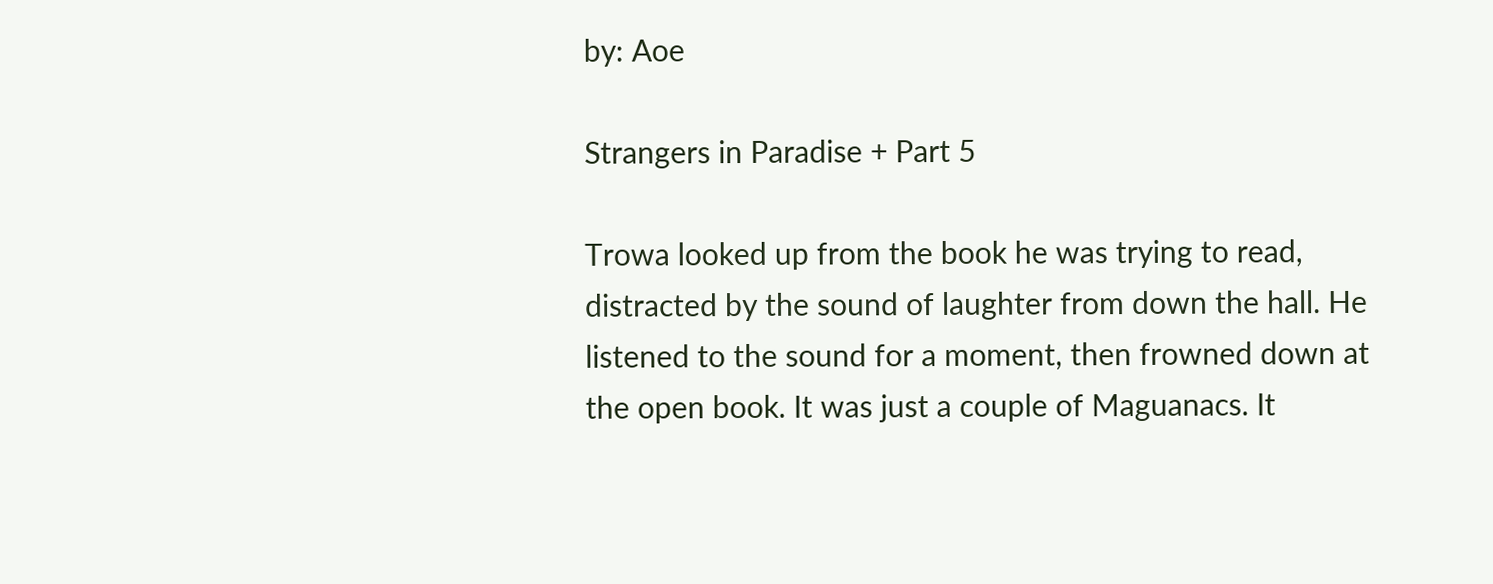by: Aoe

Strangers in Paradise + Part 5

Trowa looked up from the book he was trying to read, distracted by the sound of laughter from down the hall. He listened to the sound for a moment, then frowned down at the open book. It was just a couple of Maguanacs. It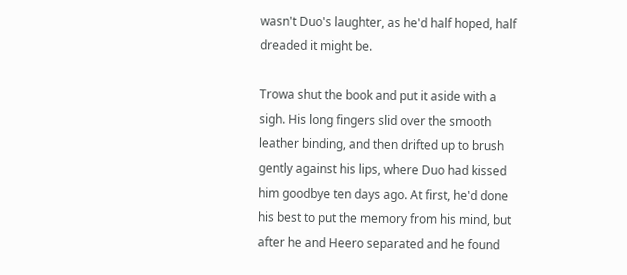wasn't Duo's laughter, as he'd half hoped, half dreaded it might be.

Trowa shut the book and put it aside with a sigh. His long fingers slid over the smooth leather binding, and then drifted up to brush gently against his lips, where Duo had kissed him goodbye ten days ago. At first, he'd done his best to put the memory from his mind, but after he and Heero separated and he found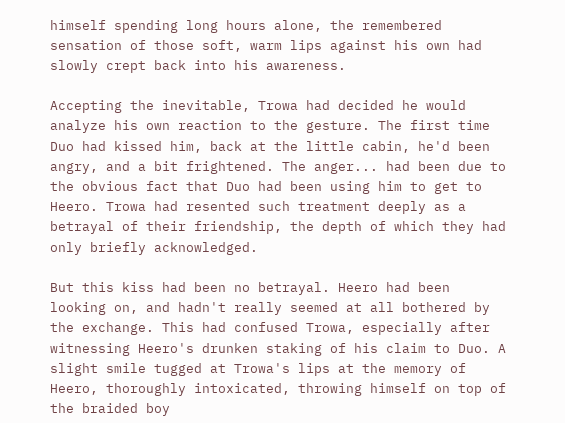himself spending long hours alone, the remembered sensation of those soft, warm lips against his own had slowly crept back into his awareness.

Accepting the inevitable, Trowa had decided he would analyze his own reaction to the gesture. The first time Duo had kissed him, back at the little cabin, he'd been angry, and a bit frightened. The anger... had been due to the obvious fact that Duo had been using him to get to Heero. Trowa had resented such treatment deeply as a betrayal of their friendship, the depth of which they had only briefly acknowledged.

But this kiss had been no betrayal. Heero had been looking on, and hadn't really seemed at all bothered by the exchange. This had confused Trowa, especially after witnessing Heero's drunken staking of his claim to Duo. A slight smile tugged at Trowa's lips at the memory of Heero, thoroughly intoxicated, throwing himself on top of the braided boy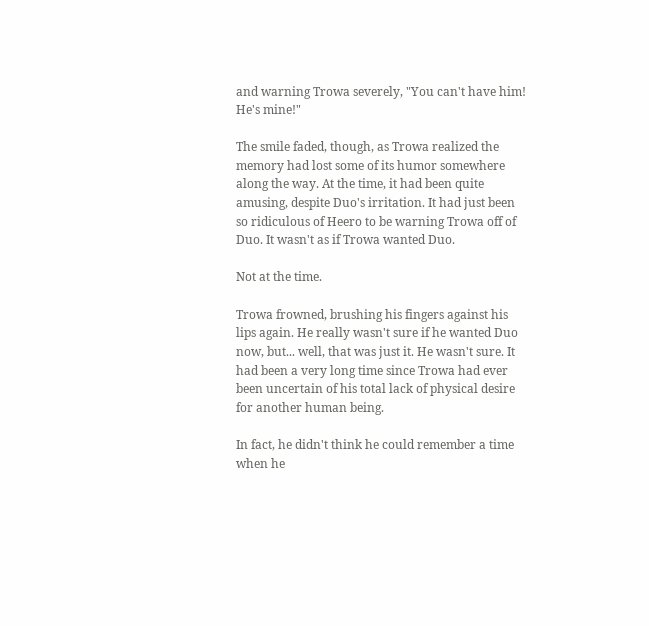and warning Trowa severely, "You can't have him! He's mine!"

The smile faded, though, as Trowa realized the memory had lost some of its humor somewhere along the way. At the time, it had been quite amusing, despite Duo's irritation. It had just been so ridiculous of Heero to be warning Trowa off of Duo. It wasn't as if Trowa wanted Duo.

Not at the time.

Trowa frowned, brushing his fingers against his lips again. He really wasn't sure if he wanted Duo now, but... well, that was just it. He wasn't sure. It had been a very long time since Trowa had ever been uncertain of his total lack of physical desire for another human being.

In fact, he didn't think he could remember a time when he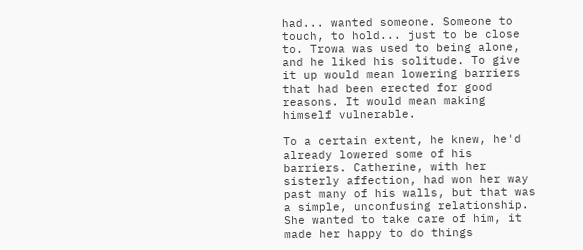had... wanted someone. Someone to touch, to hold... just to be close to. Trowa was used to being alone, and he liked his solitude. To give it up would mean lowering barriers that had been erected for good reasons. It would mean making himself vulnerable.

To a certain extent, he knew, he'd already lowered some of his barriers. Catherine, with her sisterly affection, had won her way past many of his walls, but that was a simple, unconfusing relationship. She wanted to take care of him, it made her happy to do things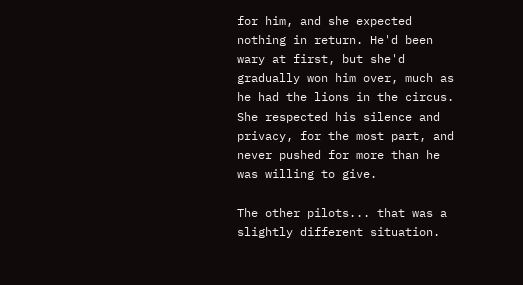for him, and she expected nothing in return. He'd been wary at first, but she'd gradually won him over, much as he had the lions in the circus. She respected his silence and privacy, for the most part, and never pushed for more than he was willing to give.

The other pilots... that was a slightly different situation.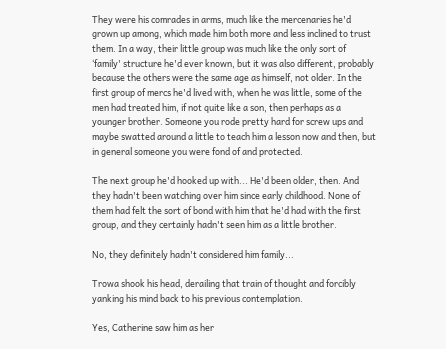They were his comrades in arms, much like the mercenaries he'd grown up among, which made him both more and less inclined to trust them. In a way, their little group was much like the only sort of ‘family' structure he'd ever known, but it was also different, probably because the others were the same age as himself, not older. In the first group of mercs he'd lived with, when he was little, some of the men had treated him, if not quite like a son, then perhaps as a younger brother. Someone you rode pretty hard for screw ups and maybe swatted around a little to teach him a lesson now and then, but in general someone you were fond of and protected.

The next group he'd hooked up with... He'd been older, then. And they hadn't been watching over him since early childhood. None of them had felt the sort of bond with him that he'd had with the first group, and they certainly hadn't seen him as a little brother.

No, they definitely hadn't considered him family...

Trowa shook his head, derailing that train of thought and forcibly yanking his mind back to his previous contemplation.

Yes, Catherine saw him as her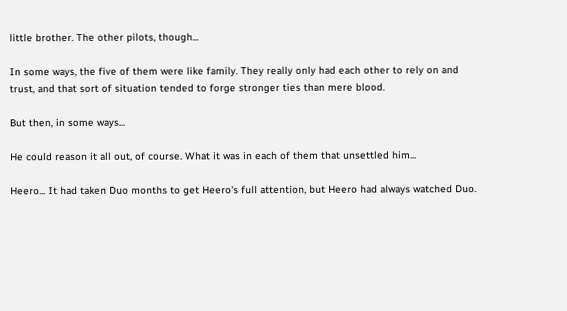little brother. The other pilots, though...

In some ways, the five of them were like family. They really only had each other to rely on and trust, and that sort of situation tended to forge stronger ties than mere blood.

But then, in some ways...

He could reason it all out, of course. What it was in each of them that unsettled him...

Heero... It had taken Duo months to get Heero's full attention, but Heero had always watched Duo.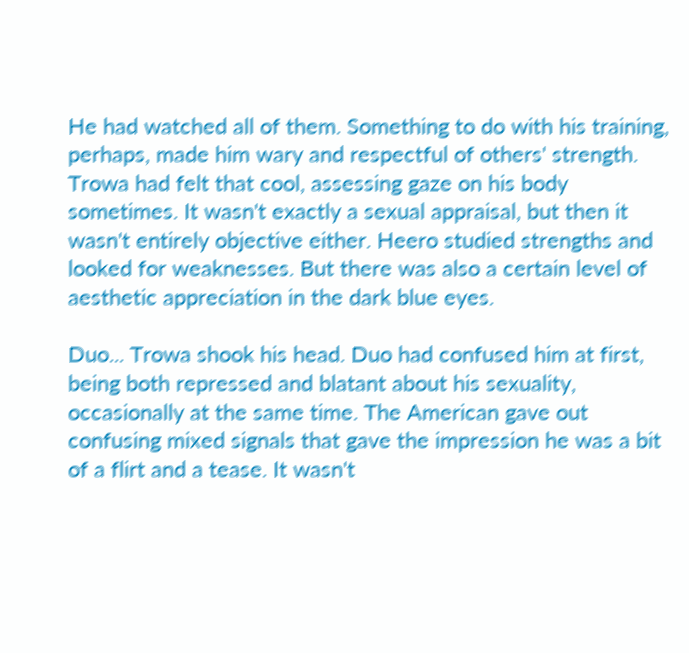He had watched all of them. Something to do with his training, perhaps, made him wary and respectful of others' strength. Trowa had felt that cool, assessing gaze on his body sometimes. It wasn't exactly a sexual appraisal, but then it wasn't entirely objective either. Heero studied strengths and looked for weaknesses. But there was also a certain level of aesthetic appreciation in the dark blue eyes.

Duo... Trowa shook his head. Duo had confused him at first, being both repressed and blatant about his sexuality, occasionally at the same time. The American gave out confusing mixed signals that gave the impression he was a bit of a flirt and a tease. It wasn't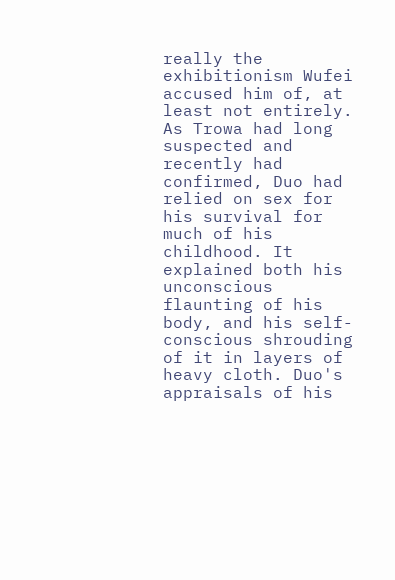really the exhibitionism Wufei accused him of, at least not entirely. As Trowa had long suspected and recently had confirmed, Duo had relied on sex for his survival for much of his childhood. It explained both his unconscious flaunting of his body, and his self-conscious shrouding of it in layers of heavy cloth. Duo's appraisals of his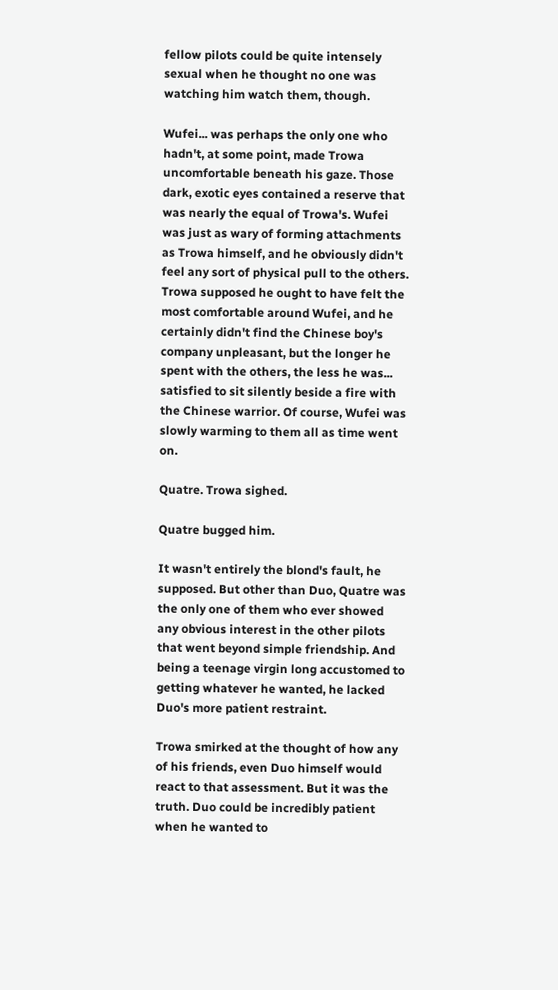fellow pilots could be quite intensely sexual when he thought no one was watching him watch them, though.

Wufei... was perhaps the only one who hadn't, at some point, made Trowa uncomfortable beneath his gaze. Those dark, exotic eyes contained a reserve that was nearly the equal of Trowa's. Wufei was just as wary of forming attachments as Trowa himself, and he obviously didn't feel any sort of physical pull to the others. Trowa supposed he ought to have felt the most comfortable around Wufei, and he certainly didn't find the Chinese boy's company unpleasant, but the longer he spent with the others, the less he was... satisfied to sit silently beside a fire with the Chinese warrior. Of course, Wufei was slowly warming to them all as time went on.

Quatre. Trowa sighed.

Quatre bugged him.

It wasn't entirely the blond's fault, he supposed. But other than Duo, Quatre was the only one of them who ever showed any obvious interest in the other pilots that went beyond simple friendship. And being a teenage virgin long accustomed to getting whatever he wanted, he lacked Duo's more patient restraint.

Trowa smirked at the thought of how any of his friends, even Duo himself would react to that assessment. But it was the truth. Duo could be incredibly patient when he wanted to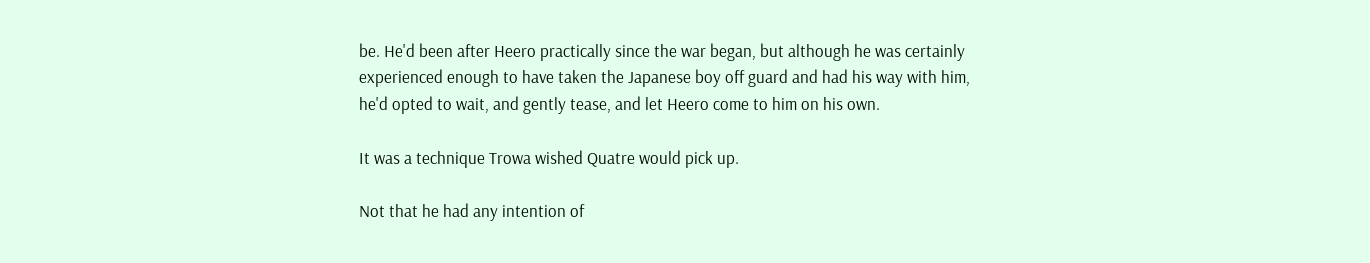be. He'd been after Heero practically since the war began, but although he was certainly experienced enough to have taken the Japanese boy off guard and had his way with him, he'd opted to wait, and gently tease, and let Heero come to him on his own.

It was a technique Trowa wished Quatre would pick up.

Not that he had any intention of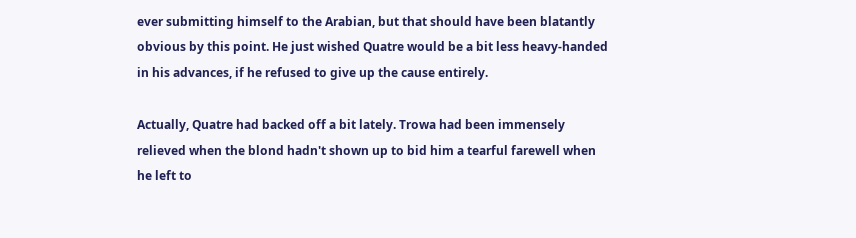ever submitting himself to the Arabian, but that should have been blatantly obvious by this point. He just wished Quatre would be a bit less heavy-handed in his advances, if he refused to give up the cause entirely.

Actually, Quatre had backed off a bit lately. Trowa had been immensely relieved when the blond hadn't shown up to bid him a tearful farewell when he left to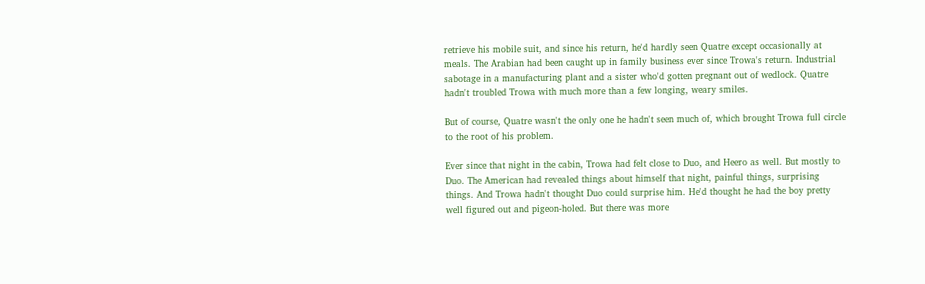retrieve his mobile suit, and since his return, he'd hardly seen Quatre except occasionally at meals. The Arabian had been caught up in family business ever since Trowa's return. Industrial sabotage in a manufacturing plant and a sister who'd gotten pregnant out of wedlock. Quatre hadn't troubled Trowa with much more than a few longing, weary smiles.

But of course, Quatre wasn't the only one he hadn't seen much of, which brought Trowa full circle to the root of his problem.

Ever since that night in the cabin, Trowa had felt close to Duo, and Heero as well. But mostly to Duo. The American had revealed things about himself that night, painful things, surprising things. And Trowa hadn't thought Duo could surprise him. He'd thought he had the boy pretty well figured out and pigeon-holed. But there was more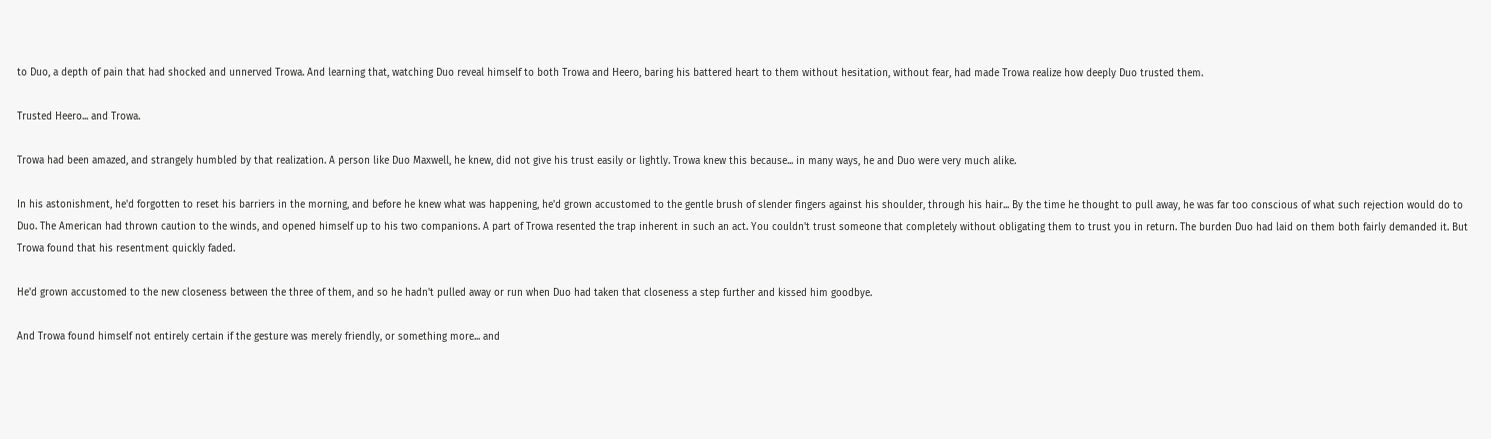to Duo, a depth of pain that had shocked and unnerved Trowa. And learning that, watching Duo reveal himself to both Trowa and Heero, baring his battered heart to them without hesitation, without fear, had made Trowa realize how deeply Duo trusted them.

Trusted Heero... and Trowa.

Trowa had been amazed, and strangely humbled by that realization. A person like Duo Maxwell, he knew, did not give his trust easily or lightly. Trowa knew this because... in many ways, he and Duo were very much alike.

In his astonishment, he'd forgotten to reset his barriers in the morning, and before he knew what was happening, he'd grown accustomed to the gentle brush of slender fingers against his shoulder, through his hair... By the time he thought to pull away, he was far too conscious of what such rejection would do to Duo. The American had thrown caution to the winds, and opened himself up to his two companions. A part of Trowa resented the trap inherent in such an act. You couldn't trust someone that completely without obligating them to trust you in return. The burden Duo had laid on them both fairly demanded it. But Trowa found that his resentment quickly faded.

He'd grown accustomed to the new closeness between the three of them, and so he hadn't pulled away or run when Duo had taken that closeness a step further and kissed him goodbye.

And Trowa found himself not entirely certain if the gesture was merely friendly, or something more... and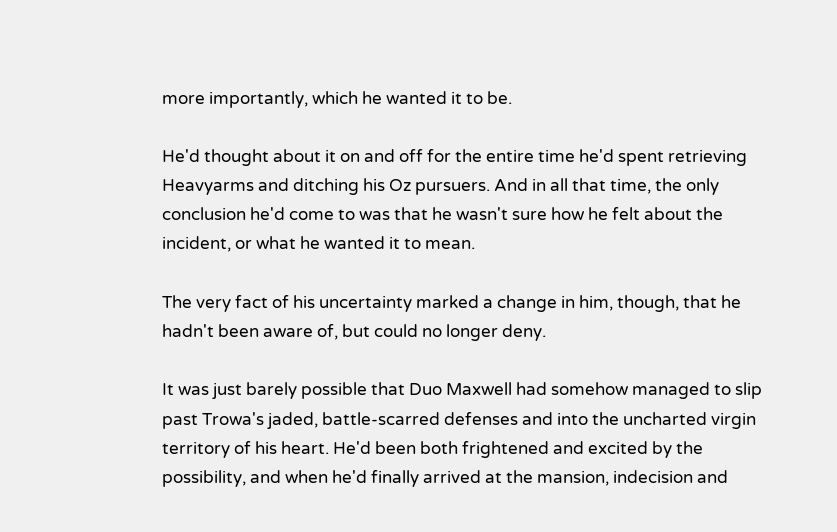more importantly, which he wanted it to be.

He'd thought about it on and off for the entire time he'd spent retrieving Heavyarms and ditching his Oz pursuers. And in all that time, the only conclusion he'd come to was that he wasn't sure how he felt about the incident, or what he wanted it to mean.

The very fact of his uncertainty marked a change in him, though, that he hadn't been aware of, but could no longer deny.

It was just barely possible that Duo Maxwell had somehow managed to slip past Trowa's jaded, battle-scarred defenses and into the uncharted virgin territory of his heart. He'd been both frightened and excited by the possibility, and when he'd finally arrived at the mansion, indecision and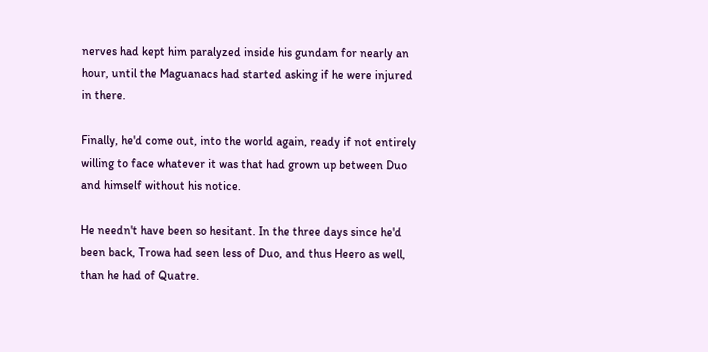nerves had kept him paralyzed inside his gundam for nearly an hour, until the Maguanacs had started asking if he were injured in there.

Finally, he'd come out, into the world again, ready if not entirely willing to face whatever it was that had grown up between Duo and himself without his notice.

He needn't have been so hesitant. In the three days since he'd been back, Trowa had seen less of Duo, and thus Heero as well, than he had of Quatre.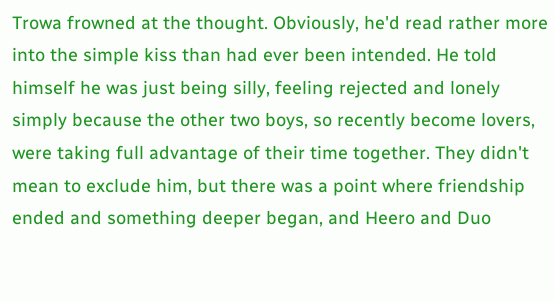Trowa frowned at the thought. Obviously, he'd read rather more into the simple kiss than had ever been intended. He told himself he was just being silly, feeling rejected and lonely simply because the other two boys, so recently become lovers, were taking full advantage of their time together. They didn't mean to exclude him, but there was a point where friendship ended and something deeper began, and Heero and Duo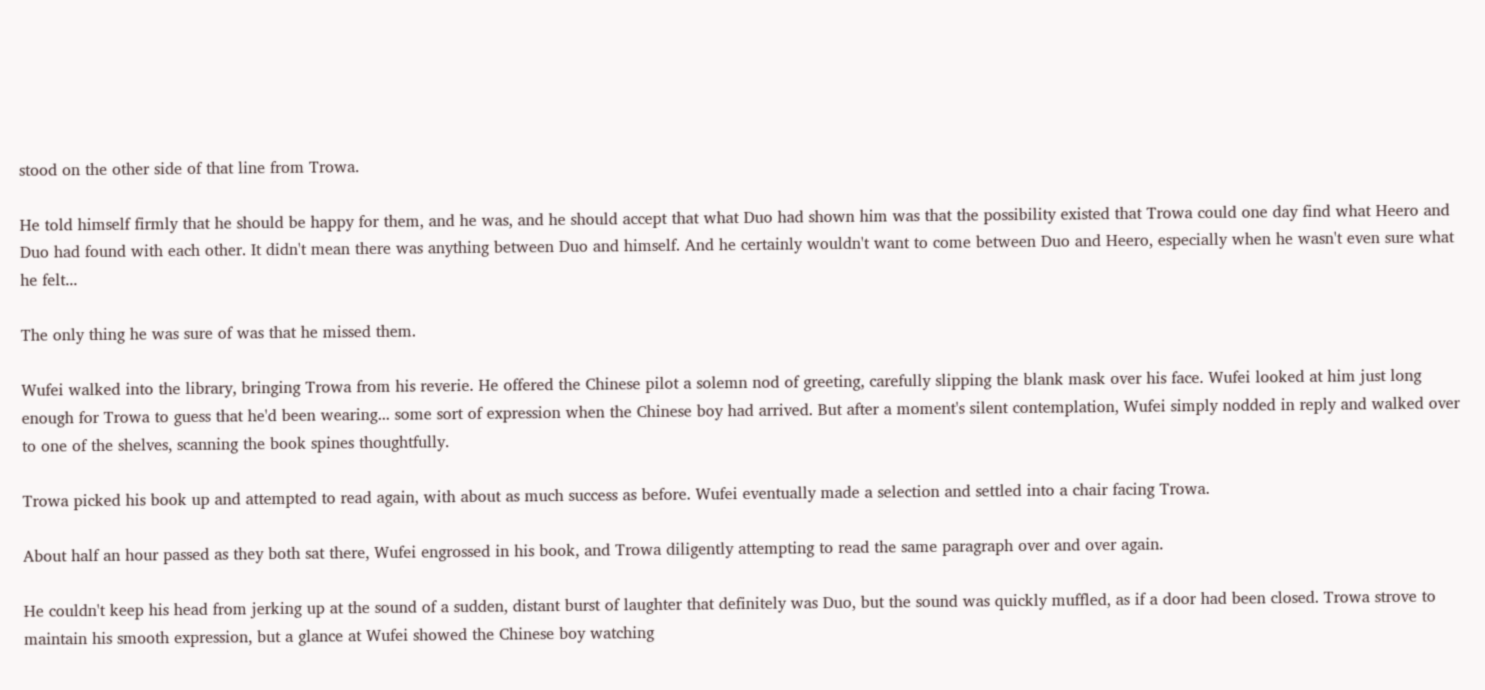stood on the other side of that line from Trowa.

He told himself firmly that he should be happy for them, and he was, and he should accept that what Duo had shown him was that the possibility existed that Trowa could one day find what Heero and Duo had found with each other. It didn't mean there was anything between Duo and himself. And he certainly wouldn't want to come between Duo and Heero, especially when he wasn't even sure what he felt...

The only thing he was sure of was that he missed them.

Wufei walked into the library, bringing Trowa from his reverie. He offered the Chinese pilot a solemn nod of greeting, carefully slipping the blank mask over his face. Wufei looked at him just long enough for Trowa to guess that he'd been wearing... some sort of expression when the Chinese boy had arrived. But after a moment's silent contemplation, Wufei simply nodded in reply and walked over to one of the shelves, scanning the book spines thoughtfully.

Trowa picked his book up and attempted to read again, with about as much success as before. Wufei eventually made a selection and settled into a chair facing Trowa.

About half an hour passed as they both sat there, Wufei engrossed in his book, and Trowa diligently attempting to read the same paragraph over and over again.

He couldn't keep his head from jerking up at the sound of a sudden, distant burst of laughter that definitely was Duo, but the sound was quickly muffled, as if a door had been closed. Trowa strove to maintain his smooth expression, but a glance at Wufei showed the Chinese boy watching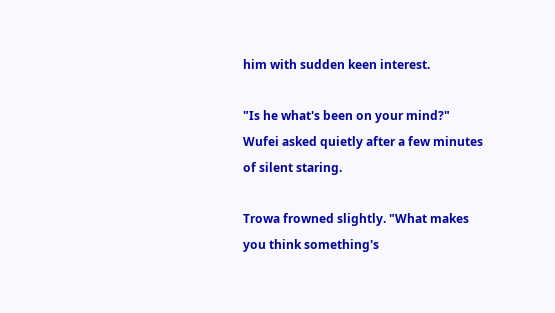him with sudden keen interest.

"Is he what's been on your mind?" Wufei asked quietly after a few minutes of silent staring.

Trowa frowned slightly. "What makes you think something's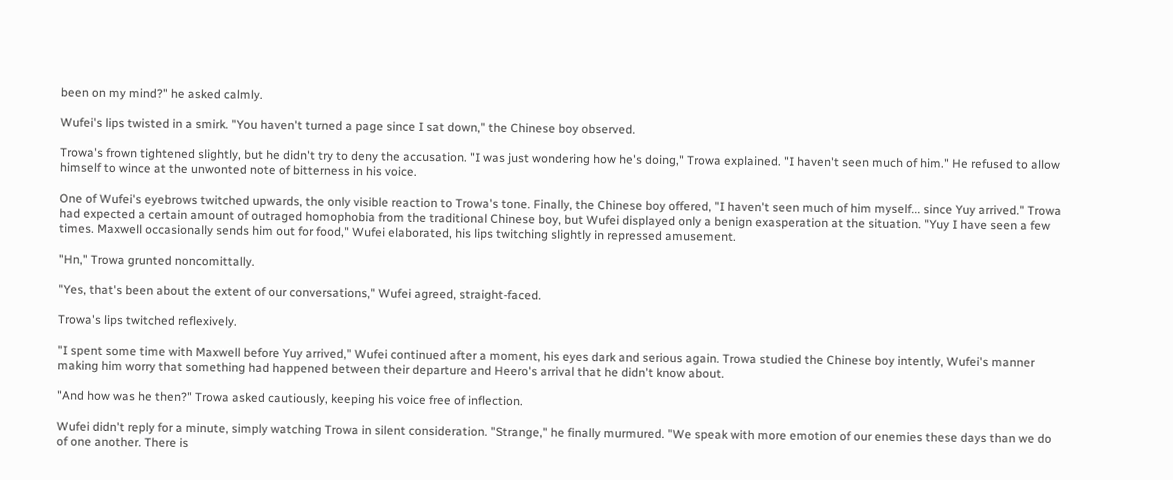been on my mind?" he asked calmly.

Wufei's lips twisted in a smirk. "You haven't turned a page since I sat down," the Chinese boy observed.

Trowa's frown tightened slightly, but he didn't try to deny the accusation. "I was just wondering how he's doing," Trowa explained. "I haven't seen much of him." He refused to allow himself to wince at the unwonted note of bitterness in his voice.

One of Wufei's eyebrows twitched upwards, the only visible reaction to Trowa's tone. Finally, the Chinese boy offered, "I haven't seen much of him myself... since Yuy arrived." Trowa had expected a certain amount of outraged homophobia from the traditional Chinese boy, but Wufei displayed only a benign exasperation at the situation. "Yuy I have seen a few times. Maxwell occasionally sends him out for food," Wufei elaborated, his lips twitching slightly in repressed amusement.

"Hn," Trowa grunted noncomittally.

"Yes, that's been about the extent of our conversations," Wufei agreed, straight-faced.

Trowa's lips twitched reflexively.

"I spent some time with Maxwell before Yuy arrived," Wufei continued after a moment, his eyes dark and serious again. Trowa studied the Chinese boy intently, Wufei's manner making him worry that something had happened between their departure and Heero's arrival that he didn't know about.

"And how was he then?" Trowa asked cautiously, keeping his voice free of inflection.

Wufei didn't reply for a minute, simply watching Trowa in silent consideration. "Strange," he finally murmured. "We speak with more emotion of our enemies these days than we do of one another. There is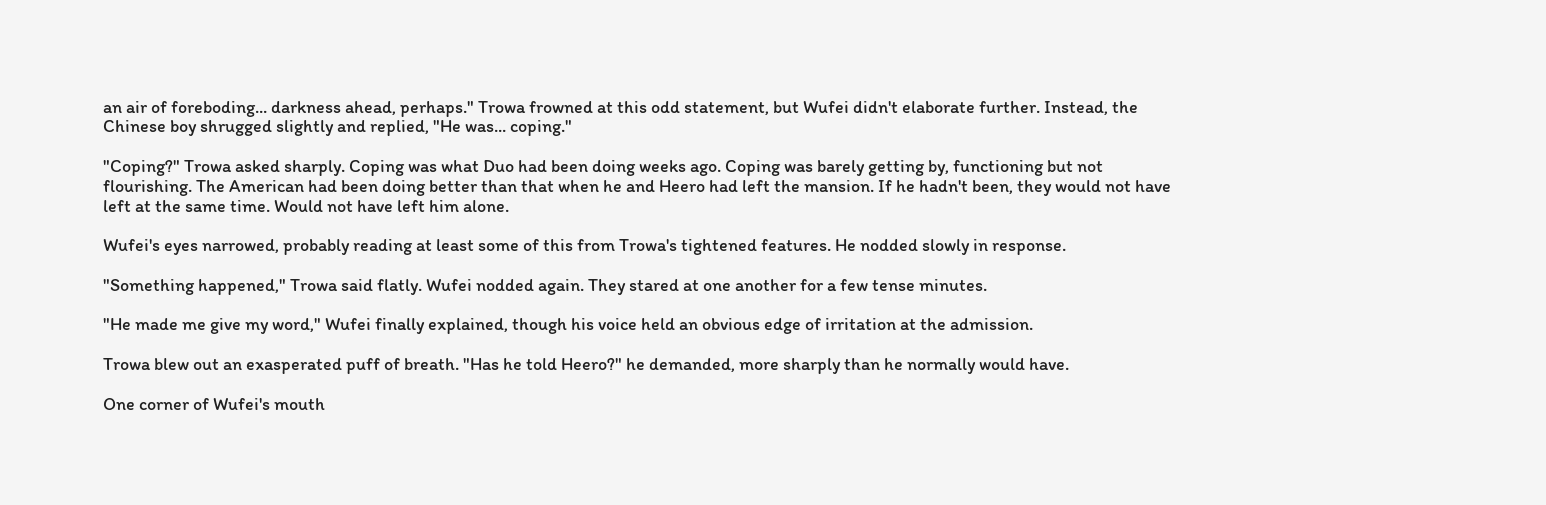an air of foreboding... darkness ahead, perhaps." Trowa frowned at this odd statement, but Wufei didn't elaborate further. Instead, the Chinese boy shrugged slightly and replied, "He was... coping."

"Coping?" Trowa asked sharply. Coping was what Duo had been doing weeks ago. Coping was barely getting by, functioning but not flourishing. The American had been doing better than that when he and Heero had left the mansion. If he hadn't been, they would not have left at the same time. Would not have left him alone.

Wufei's eyes narrowed, probably reading at least some of this from Trowa's tightened features. He nodded slowly in response.

"Something happened," Trowa said flatly. Wufei nodded again. They stared at one another for a few tense minutes.

"He made me give my word," Wufei finally explained, though his voice held an obvious edge of irritation at the admission.

Trowa blew out an exasperated puff of breath. "Has he told Heero?" he demanded, more sharply than he normally would have.

One corner of Wufei's mouth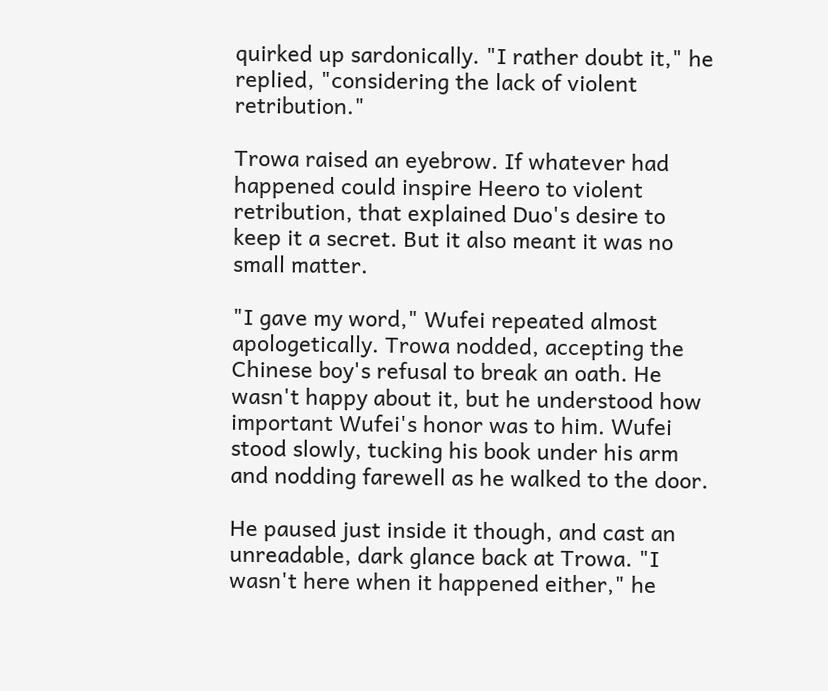quirked up sardonically. "I rather doubt it," he replied, "considering the lack of violent retribution."

Trowa raised an eyebrow. If whatever had happened could inspire Heero to violent retribution, that explained Duo's desire to keep it a secret. But it also meant it was no small matter.

"I gave my word," Wufei repeated almost apologetically. Trowa nodded, accepting the Chinese boy's refusal to break an oath. He wasn't happy about it, but he understood how important Wufei's honor was to him. Wufei stood slowly, tucking his book under his arm and nodding farewell as he walked to the door.

He paused just inside it though, and cast an unreadable, dark glance back at Trowa. "I wasn't here when it happened either," he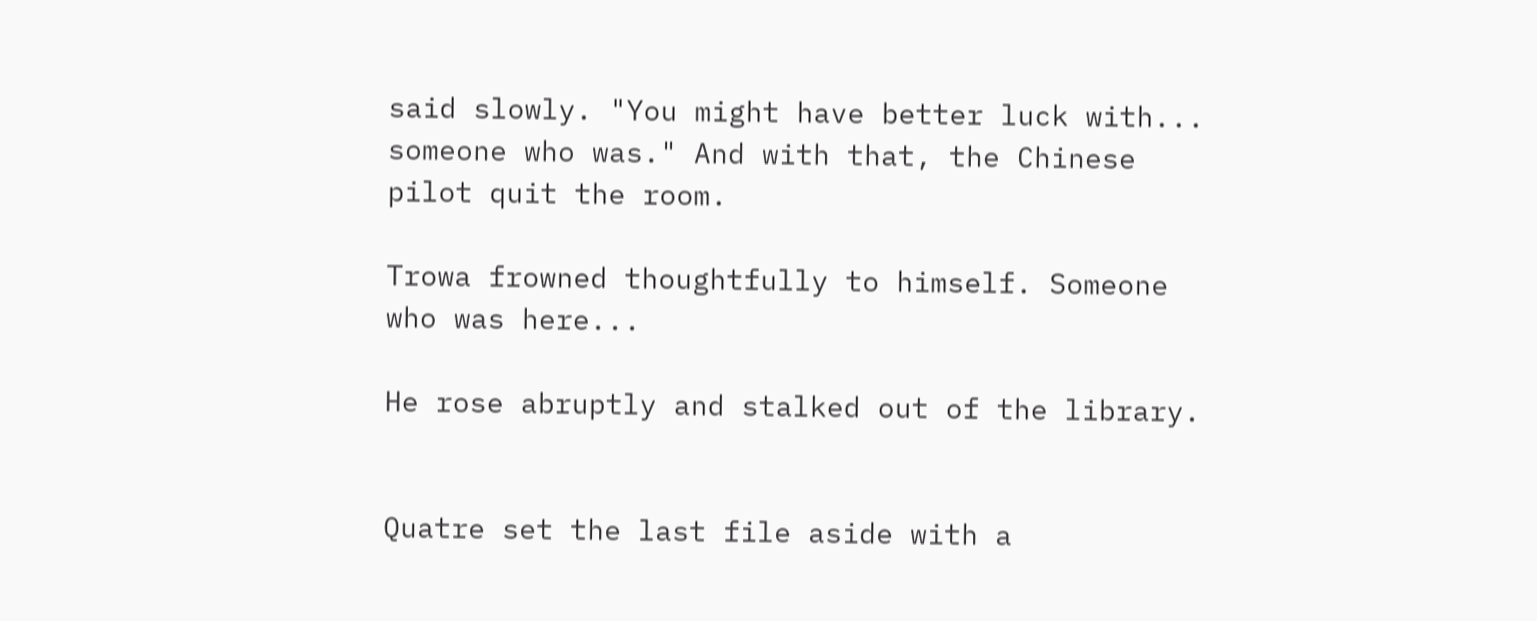said slowly. "You might have better luck with... someone who was." And with that, the Chinese pilot quit the room.

Trowa frowned thoughtfully to himself. Someone who was here...

He rose abruptly and stalked out of the library.


Quatre set the last file aside with a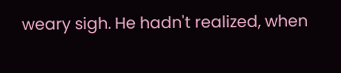weary sigh. He hadn't realized, when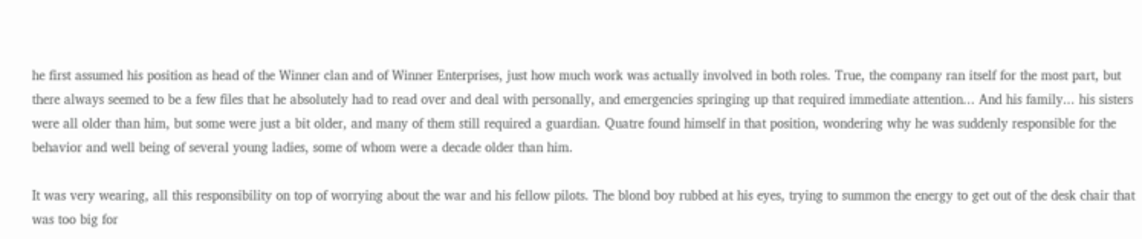he first assumed his position as head of the Winner clan and of Winner Enterprises, just how much work was actually involved in both roles. True, the company ran itself for the most part, but there always seemed to be a few files that he absolutely had to read over and deal with personally, and emergencies springing up that required immediate attention... And his family... his sisters were all older than him, but some were just a bit older, and many of them still required a guardian. Quatre found himself in that position, wondering why he was suddenly responsible for the behavior and well being of several young ladies, some of whom were a decade older than him.

It was very wearing, all this responsibility on top of worrying about the war and his fellow pilots. The blond boy rubbed at his eyes, trying to summon the energy to get out of the desk chair that was too big for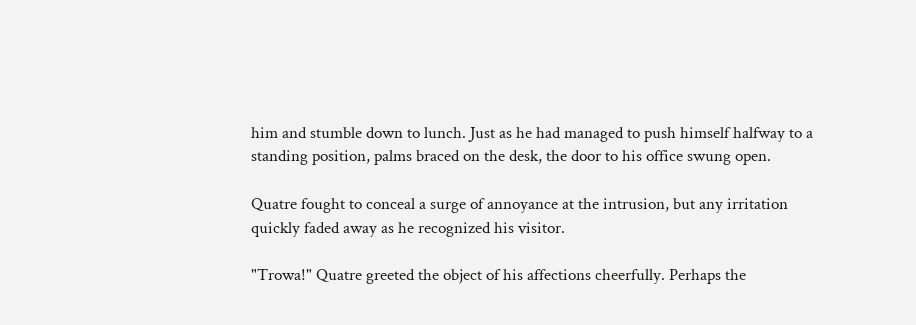him and stumble down to lunch. Just as he had managed to push himself halfway to a standing position, palms braced on the desk, the door to his office swung open.

Quatre fought to conceal a surge of annoyance at the intrusion, but any irritation quickly faded away as he recognized his visitor.

"Trowa!" Quatre greeted the object of his affections cheerfully. Perhaps the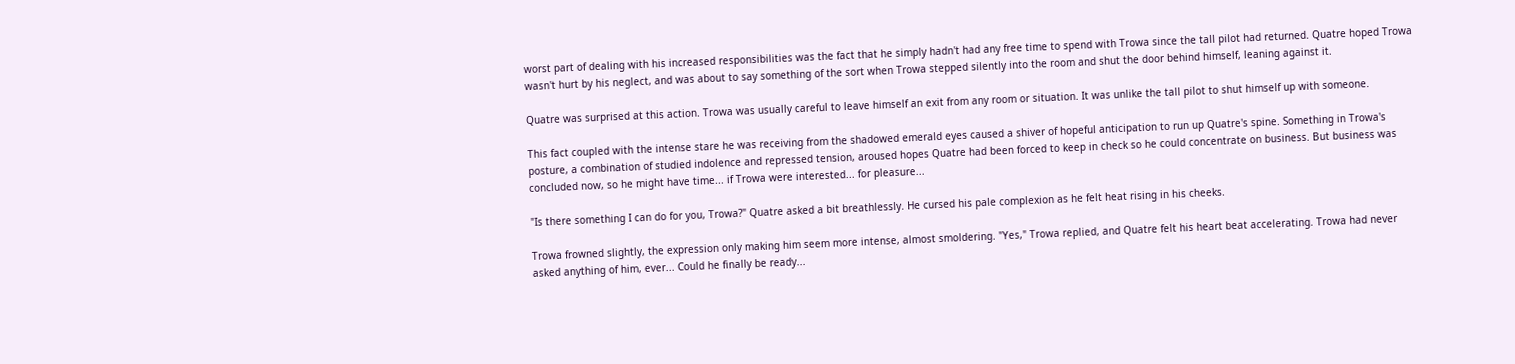worst part of dealing with his increased responsibilities was the fact that he simply hadn't had any free time to spend with Trowa since the tall pilot had returned. Quatre hoped Trowa wasn't hurt by his neglect, and was about to say something of the sort when Trowa stepped silently into the room and shut the door behind himself, leaning against it.

Quatre was surprised at this action. Trowa was usually careful to leave himself an exit from any room or situation. It was unlike the tall pilot to shut himself up with someone.

This fact coupled with the intense stare he was receiving from the shadowed emerald eyes caused a shiver of hopeful anticipation to run up Quatre's spine. Something in Trowa's posture, a combination of studied indolence and repressed tension, aroused hopes Quatre had been forced to keep in check so he could concentrate on business. But business was concluded now, so he might have time... if Trowa were interested... for pleasure...

"Is there something I can do for you, Trowa?" Quatre asked a bit breathlessly. He cursed his pale complexion as he felt heat rising in his cheeks.

Trowa frowned slightly, the expression only making him seem more intense, almost smoldering. "Yes," Trowa replied, and Quatre felt his heart beat accelerating. Trowa had never asked anything of him, ever... Could he finally be ready...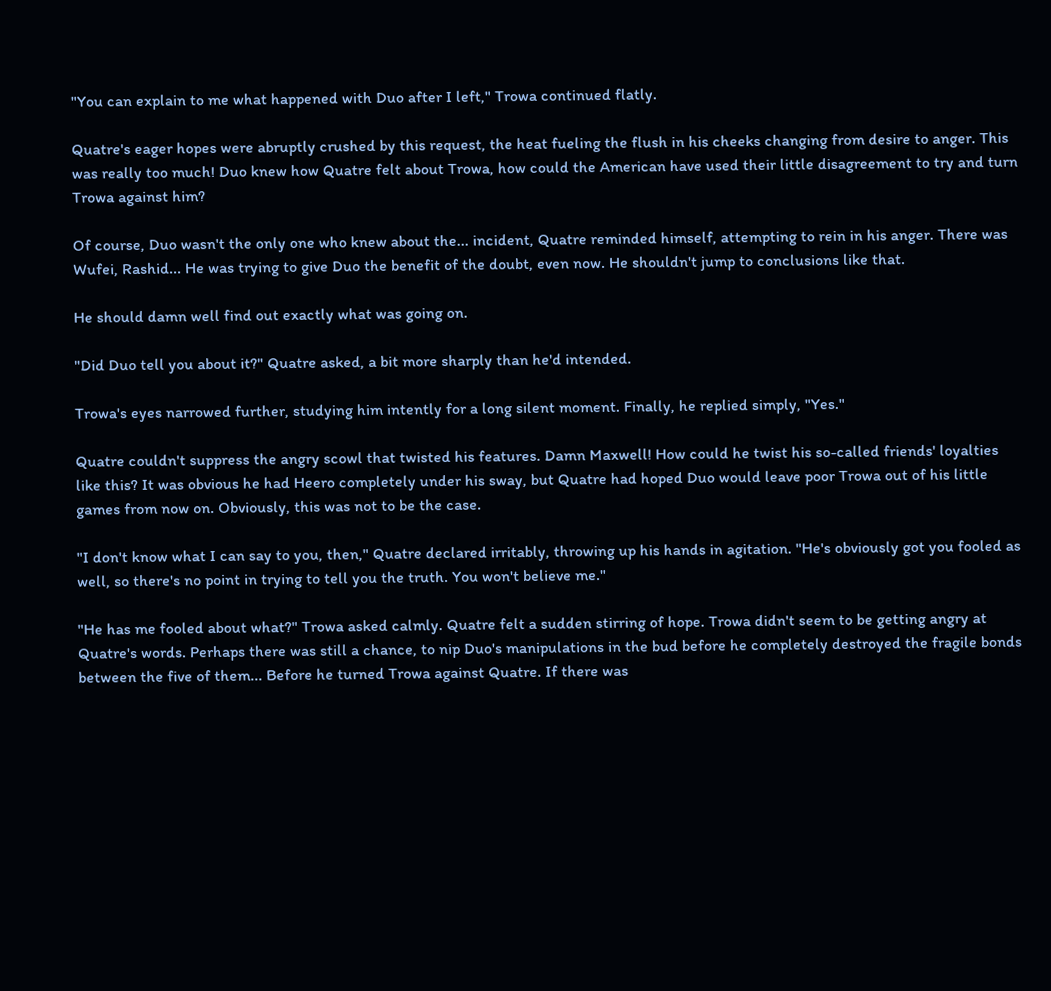"You can explain to me what happened with Duo after I left," Trowa continued flatly.

Quatre's eager hopes were abruptly crushed by this request, the heat fueling the flush in his cheeks changing from desire to anger. This was really too much! Duo knew how Quatre felt about Trowa, how could the American have used their little disagreement to try and turn Trowa against him?

Of course, Duo wasn't the only one who knew about the... incident, Quatre reminded himself, attempting to rein in his anger. There was Wufei, Rashid... He was trying to give Duo the benefit of the doubt, even now. He shouldn't jump to conclusions like that.

He should damn well find out exactly what was going on.

"Did Duo tell you about it?" Quatre asked, a bit more sharply than he'd intended.

Trowa's eyes narrowed further, studying him intently for a long silent moment. Finally, he replied simply, "Yes."

Quatre couldn't suppress the angry scowl that twisted his features. Damn Maxwell! How could he twist his so-called friends' loyalties like this? It was obvious he had Heero completely under his sway, but Quatre had hoped Duo would leave poor Trowa out of his little games from now on. Obviously, this was not to be the case.

"I don't know what I can say to you, then," Quatre declared irritably, throwing up his hands in agitation. "He's obviously got you fooled as well, so there's no point in trying to tell you the truth. You won't believe me."

"He has me fooled about what?" Trowa asked calmly. Quatre felt a sudden stirring of hope. Trowa didn't seem to be getting angry at Quatre's words. Perhaps there was still a chance, to nip Duo's manipulations in the bud before he completely destroyed the fragile bonds between the five of them... Before he turned Trowa against Quatre. If there was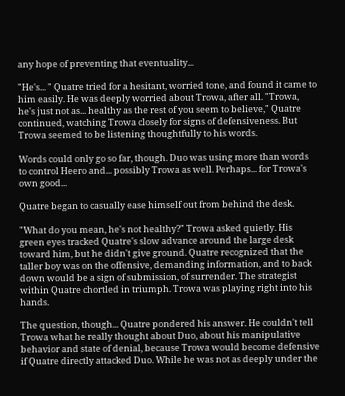any hope of preventing that eventuality...

"He's... " Quatre tried for a hesitant, worried tone, and found it came to him easily. He was deeply worried about Trowa, after all. "Trowa, he's just not as... healthy as the rest of you seem to believe," Quatre continued, watching Trowa closely for signs of defensiveness. But Trowa seemed to be listening thoughtfully to his words.

Words could only go so far, though. Duo was using more than words to control Heero and... possibly Trowa as well. Perhaps... for Trowa's own good...

Quatre began to casually ease himself out from behind the desk.

"What do you mean, he's not healthy?" Trowa asked quietly. His green eyes tracked Quatre's slow advance around the large desk toward him, but he didn't give ground. Quatre recognized that the taller boy was on the offensive, demanding information, and to back down would be a sign of submission, of surrender. The strategist within Quatre chortled in triumph. Trowa was playing right into his hands.

The question, though... Quatre pondered his answer. He couldn't tell Trowa what he really thought about Duo, about his manipulative behavior and state of denial, because Trowa would become defensive if Quatre directly attacked Duo. While he was not as deeply under the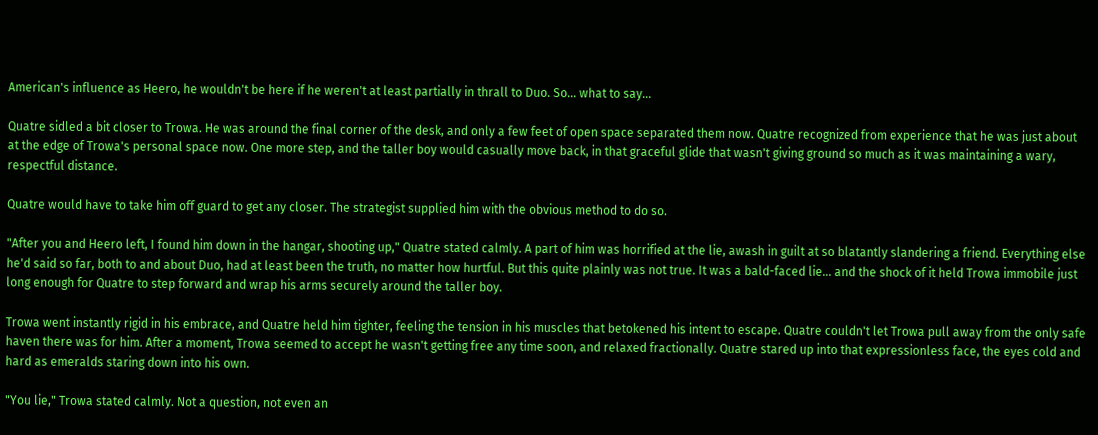American's influence as Heero, he wouldn't be here if he weren't at least partially in thrall to Duo. So... what to say...

Quatre sidled a bit closer to Trowa. He was around the final corner of the desk, and only a few feet of open space separated them now. Quatre recognized from experience that he was just about at the edge of Trowa's personal space now. One more step, and the taller boy would casually move back, in that graceful glide that wasn't giving ground so much as it was maintaining a wary, respectful distance.

Quatre would have to take him off guard to get any closer. The strategist supplied him with the obvious method to do so.

"After you and Heero left, I found him down in the hangar, shooting up," Quatre stated calmly. A part of him was horrified at the lie, awash in guilt at so blatantly slandering a friend. Everything else he'd said so far, both to and about Duo, had at least been the truth, no matter how hurtful. But this quite plainly was not true. It was a bald-faced lie... and the shock of it held Trowa immobile just long enough for Quatre to step forward and wrap his arms securely around the taller boy.

Trowa went instantly rigid in his embrace, and Quatre held him tighter, feeling the tension in his muscles that betokened his intent to escape. Quatre couldn't let Trowa pull away from the only safe haven there was for him. After a moment, Trowa seemed to accept he wasn't getting free any time soon, and relaxed fractionally. Quatre stared up into that expressionless face, the eyes cold and hard as emeralds staring down into his own.

"You lie," Trowa stated calmly. Not a question, not even an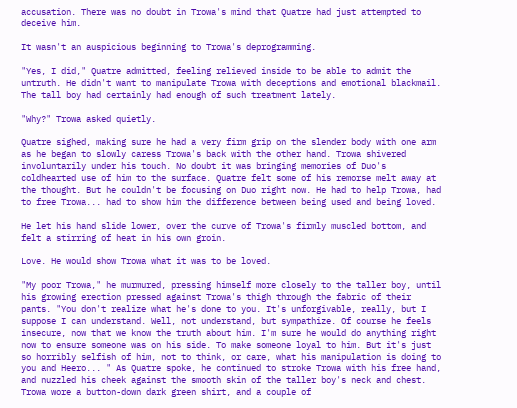accusation. There was no doubt in Trowa's mind that Quatre had just attempted to deceive him.

It wasn't an auspicious beginning to Trowa's deprogramming.

"Yes, I did," Quatre admitted, feeling relieved inside to be able to admit the untruth. He didn't want to manipulate Trowa with deceptions and emotional blackmail. The tall boy had certainly had enough of such treatment lately.

"Why?" Trowa asked quietly.

Quatre sighed, making sure he had a very firm grip on the slender body with one arm as he began to slowly caress Trowa's back with the other hand. Trowa shivered involuntarily under his touch. No doubt it was bringing memories of Duo's coldhearted use of him to the surface. Quatre felt some of his remorse melt away at the thought. But he couldn't be focusing on Duo right now. He had to help Trowa, had to free Trowa... had to show him the difference between being used and being loved.

He let his hand slide lower, over the curve of Trowa's firmly muscled bottom, and felt a stirring of heat in his own groin.

Love. He would show Trowa what it was to be loved.

"My poor Trowa," he murmured, pressing himself more closely to the taller boy, until his growing erection pressed against Trowa's thigh through the fabric of their pants. "You don't realize what he's done to you. It's unforgivable, really, but I suppose I can understand. Well, not understand, but sympathize. Of course he feels insecure, now that we know the truth about him. I'm sure he would do anything right now to ensure someone was on his side. To make someone loyal to him. But it's just so horribly selfish of him, not to think, or care, what his manipulation is doing to you and Heero... " As Quatre spoke, he continued to stroke Trowa with his free hand, and nuzzled his cheek against the smooth skin of the taller boy's neck and chest. Trowa wore a button-down dark green shirt, and a couple of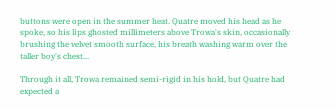buttons were open in the summer heat. Quatre moved his head as he spoke, so his lips ghosted millimeters above Trowa's skin, occasionally brushing the velvet smooth surface, his breath washing warm over the taller boy's chest...

Through it all, Trowa remained semi-rigid in his hold, but Quatre had expected a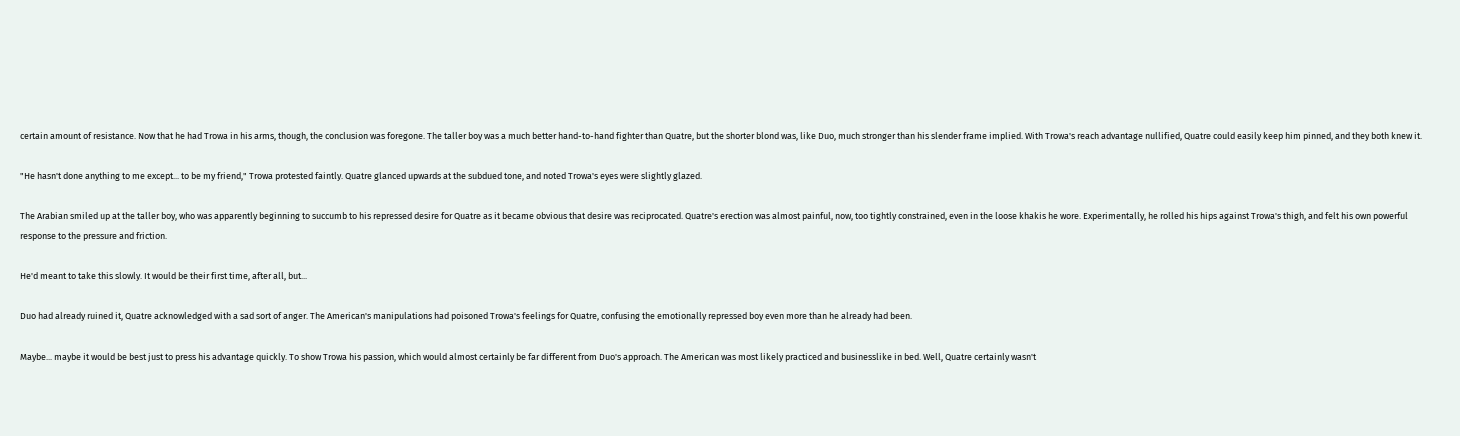certain amount of resistance. Now that he had Trowa in his arms, though, the conclusion was foregone. The taller boy was a much better hand-to-hand fighter than Quatre, but the shorter blond was, like Duo, much stronger than his slender frame implied. With Trowa's reach advantage nullified, Quatre could easily keep him pinned, and they both knew it.

"He hasn't done anything to me except... to be my friend," Trowa protested faintly. Quatre glanced upwards at the subdued tone, and noted Trowa's eyes were slightly glazed.

The Arabian smiled up at the taller boy, who was apparently beginning to succumb to his repressed desire for Quatre as it became obvious that desire was reciprocated. Quatre's erection was almost painful, now, too tightly constrained, even in the loose khakis he wore. Experimentally, he rolled his hips against Trowa's thigh, and felt his own powerful response to the pressure and friction.

He'd meant to take this slowly. It would be their first time, after all, but...

Duo had already ruined it, Quatre acknowledged with a sad sort of anger. The American's manipulations had poisoned Trowa's feelings for Quatre, confusing the emotionally repressed boy even more than he already had been.

Maybe... maybe it would be best just to press his advantage quickly. To show Trowa his passion, which would almost certainly be far different from Duo's approach. The American was most likely practiced and businesslike in bed. Well, Quatre certainly wasn't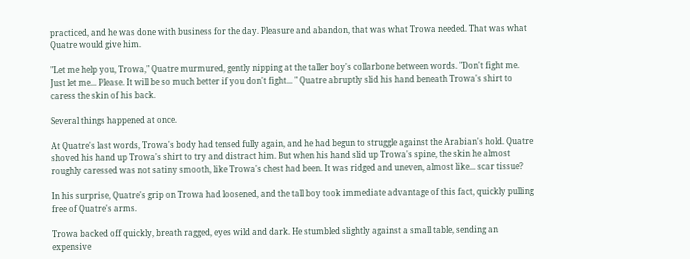practiced, and he was done with business for the day. Pleasure and abandon, that was what Trowa needed. That was what Quatre would give him.

"Let me help you, Trowa," Quatre murmured, gently nipping at the taller boy's collarbone between words. "Don't fight me. Just let me... Please. It will be so much better if you don't fight... " Quatre abruptly slid his hand beneath Trowa's shirt to caress the skin of his back.

Several things happened at once.

At Quatre's last words, Trowa's body had tensed fully again, and he had begun to struggle against the Arabian's hold. Quatre shoved his hand up Trowa's shirt to try and distract him. But when his hand slid up Trowa's spine, the skin he almost roughly caressed was not satiny smooth, like Trowa's chest had been. It was ridged and uneven, almost like... scar tissue?

In his surprise, Quatre's grip on Trowa had loosened, and the tall boy took immediate advantage of this fact, quickly pulling free of Quatre's arms.

Trowa backed off quickly, breath ragged, eyes wild and dark. He stumbled slightly against a small table, sending an expensive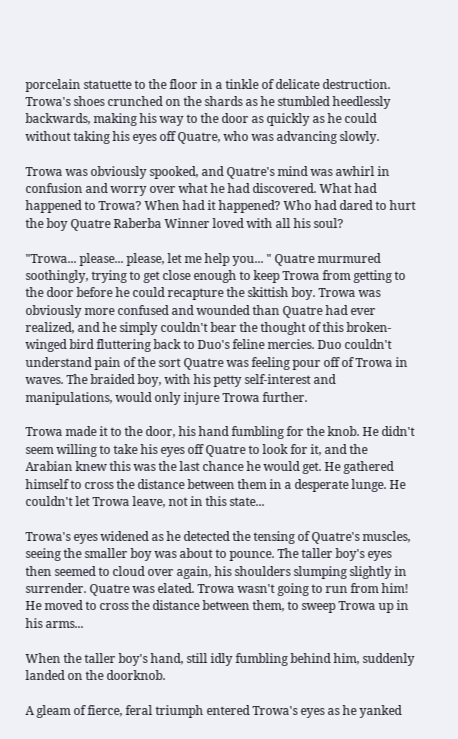porcelain statuette to the floor in a tinkle of delicate destruction. Trowa's shoes crunched on the shards as he stumbled heedlessly backwards, making his way to the door as quickly as he could without taking his eyes off Quatre, who was advancing slowly.

Trowa was obviously spooked, and Quatre's mind was awhirl in confusion and worry over what he had discovered. What had happened to Trowa? When had it happened? Who had dared to hurt the boy Quatre Raberba Winner loved with all his soul?

"Trowa... please... please, let me help you... " Quatre murmured soothingly, trying to get close enough to keep Trowa from getting to the door before he could recapture the skittish boy. Trowa was obviously more confused and wounded than Quatre had ever realized, and he simply couldn't bear the thought of this broken-winged bird fluttering back to Duo's feline mercies. Duo couldn't understand pain of the sort Quatre was feeling pour off of Trowa in waves. The braided boy, with his petty self-interest and manipulations, would only injure Trowa further.

Trowa made it to the door, his hand fumbling for the knob. He didn't seem willing to take his eyes off Quatre to look for it, and the Arabian knew this was the last chance he would get. He gathered himself to cross the distance between them in a desperate lunge. He couldn't let Trowa leave, not in this state...

Trowa's eyes widened as he detected the tensing of Quatre's muscles, seeing the smaller boy was about to pounce. The taller boy's eyes then seemed to cloud over again, his shoulders slumping slightly in surrender. Quatre was elated. Trowa wasn't going to run from him! He moved to cross the distance between them, to sweep Trowa up in his arms...

When the taller boy's hand, still idly fumbling behind him, suddenly landed on the doorknob.

A gleam of fierce, feral triumph entered Trowa's eyes as he yanked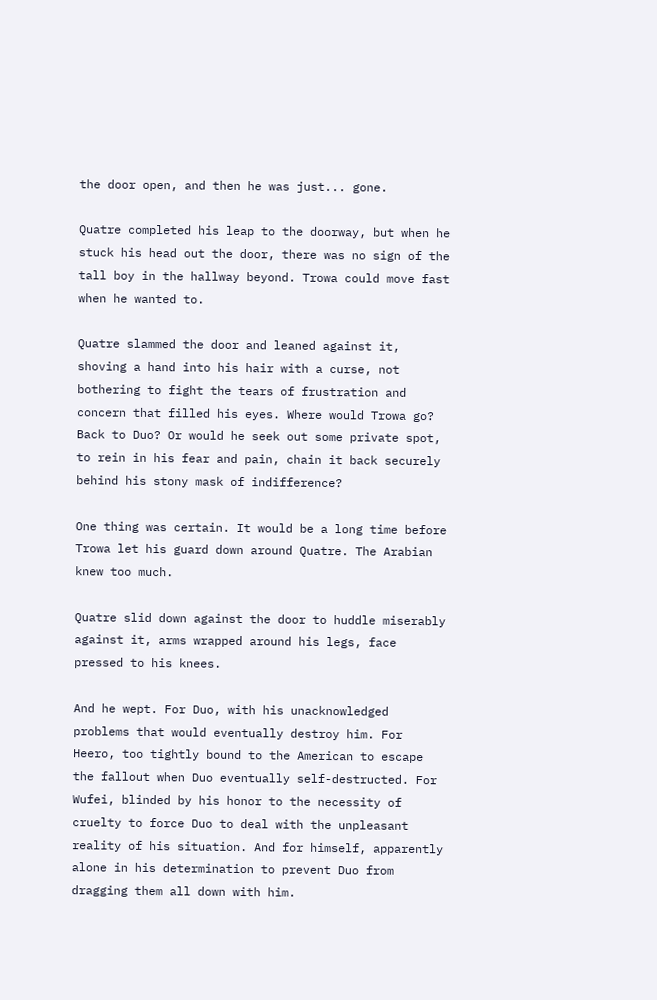the door open, and then he was just... gone.

Quatre completed his leap to the doorway, but when he stuck his head out the door, there was no sign of the tall boy in the hallway beyond. Trowa could move fast when he wanted to.

Quatre slammed the door and leaned against it, shoving a hand into his hair with a curse, not bothering to fight the tears of frustration and concern that filled his eyes. Where would Trowa go? Back to Duo? Or would he seek out some private spot, to rein in his fear and pain, chain it back securely behind his stony mask of indifference?

One thing was certain. It would be a long time before Trowa let his guard down around Quatre. The Arabian knew too much.

Quatre slid down against the door to huddle miserably against it, arms wrapped around his legs, face pressed to his knees.

And he wept. For Duo, with his unacknowledged problems that would eventually destroy him. For Heero, too tightly bound to the American to escape the fallout when Duo eventually self-destructed. For Wufei, blinded by his honor to the necessity of cruelty to force Duo to deal with the unpleasant reality of his situation. And for himself, apparently alone in his determination to prevent Duo from dragging them all down with him.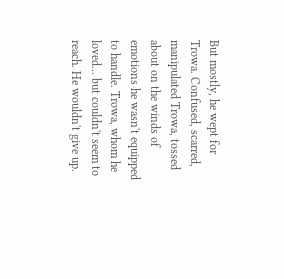But mostly, he wept for Trowa. Confused, scarred, manipulated Trowa, tossed about on the winds of emotions he wasn't equipped to handle. Trowa, whom he loved... but couldn't seem to reach. He wouldn't give up.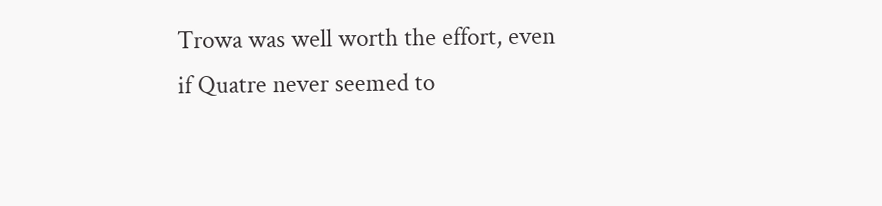Trowa was well worth the effort, even if Quatre never seemed to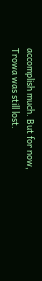accomplish much. But for now, Trowa was still lost.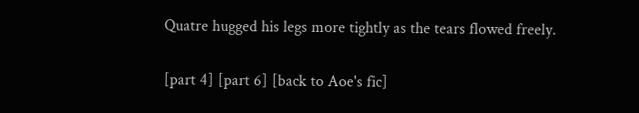Quatre hugged his legs more tightly as the tears flowed freely.

[part 4] [part 6] [back to Aoe's fic]